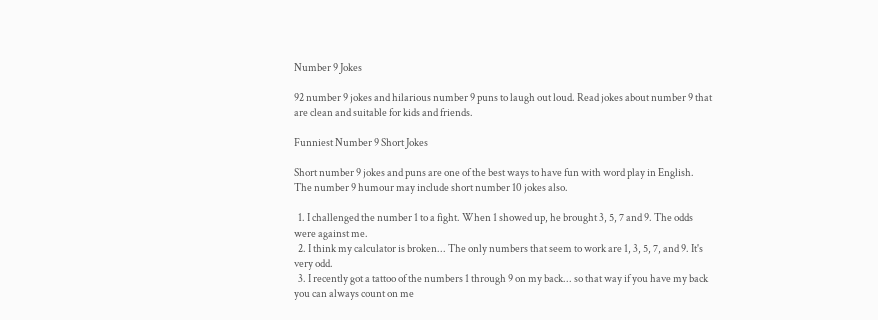Number 9 Jokes

92 number 9 jokes and hilarious number 9 puns to laugh out loud. Read jokes about number 9 that are clean and suitable for kids and friends.

Funniest Number 9 Short Jokes

Short number 9 jokes and puns are one of the best ways to have fun with word play in English. The number 9 humour may include short number 10 jokes also.

  1. I challenged the number 1 to a fight. When 1 showed up, he brought 3, 5, 7 and 9. The odds were against me.
  2. I think my calculator is broken... The only numbers that seem to work are 1, 3, 5, 7, and 9. It's very odd.
  3. I recently got a tattoo of the numbers 1 through 9 on my back... so that way if you have my back you can always count on me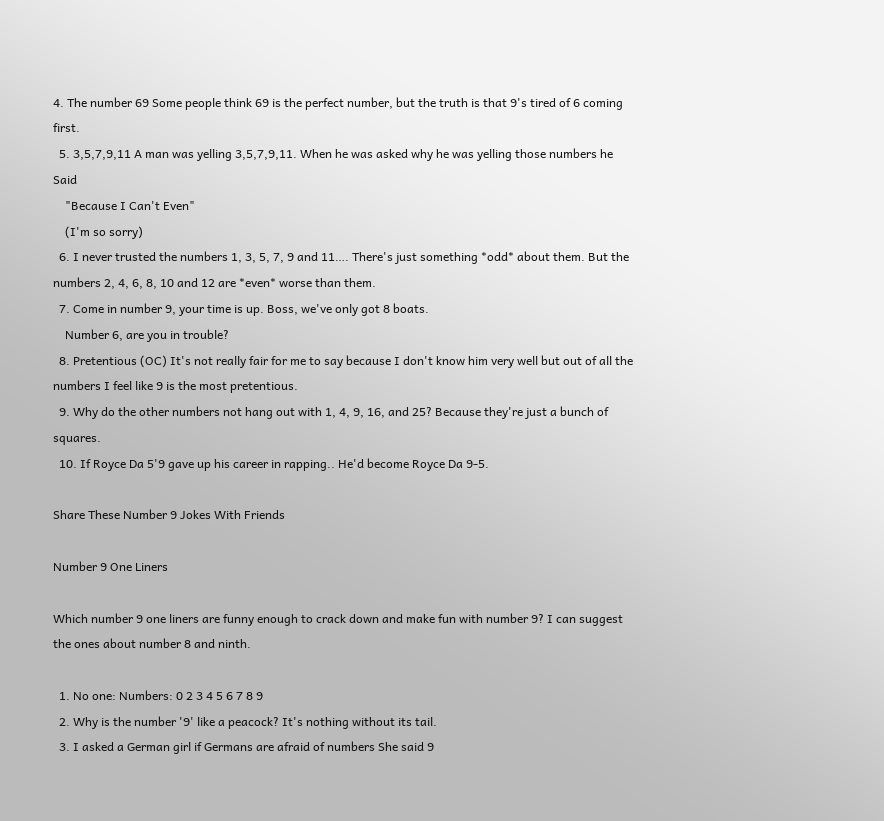4. The number 69 Some people think 69 is the perfect number, but the truth is that 9's tired of 6 coming first.
  5. 3,5,7,9,11 A man was yelling 3,5,7,9,11. When he was asked why he was yelling those numbers he Said
    "Because I Can't Even"
    (I'm so sorry)
  6. I never trusted the numbers 1, 3, 5, 7, 9 and 11…. There's just something *odd* about them. But the numbers 2, 4, 6, 8, 10 and 12 are *even* worse than them.
  7. Come in number 9, your time is up. Boss, we've only got 8 boats.
    Number 6, are you in trouble?
  8. Pretentious (OC) It's not really fair for me to say because I don't know him very well but out of all the numbers I feel like 9 is the most pretentious.
  9. Why do the other numbers not hang out with 1, 4, 9, 16, and 25? Because they're just a bunch of squares.
  10. If Royce Da 5'9 gave up his career in rapping.. He'd become Royce Da 9-5.

Share These Number 9 Jokes With Friends

Number 9 One Liners

Which number 9 one liners are funny enough to crack down and make fun with number 9? I can suggest the ones about number 8 and ninth.

  1. No one: Numbers: 0 2 3 4 5 6 7 8 9
  2. Why is the number '9' like a peacock? It's nothing without its tail.
  3. I asked a German girl if Germans are afraid of numbers She said 9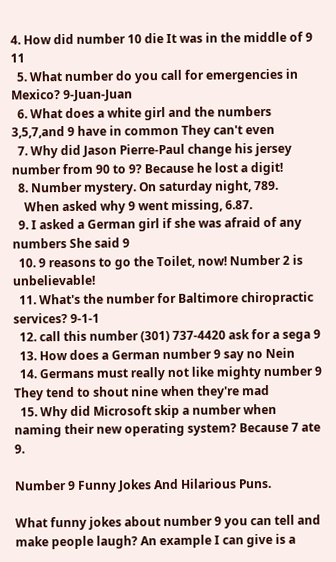4. How did number 10 die It was in the middle of 9 11
  5. What number do you call for emergencies in Mexico? 9-Juan-Juan
  6. What does a white girl and the numbers 3,5,7,and 9 have in common They can't even
  7. Why did Jason Pierre-Paul change his jersey number from 90 to 9? Because he lost a digit!
  8. Number mystery. On saturday night, 789.
    When asked why 9 went missing, 6.87.
  9. I asked a German girl if she was afraid of any numbers She said 9
  10. 9 reasons to go the Toilet, now! Number 2 is unbelievable!
  11. What's the number for Baltimore chiropractic services? 9-1-1
  12. call this number (301) 737-4420 ask for a sega 9
  13. How does a German number 9 say no Nein
  14. Germans must really not like mighty number 9 They tend to shout nine when they're mad
  15. Why did Microsoft skip a number when naming their new operating system? Because 7 ate 9.

Number 9 Funny Jokes And Hilarious Puns.

What funny jokes about number 9 you can tell and make people laugh? An example I can give is a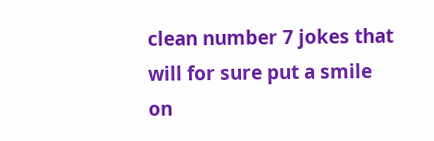clean number 7 jokes that will for sure put a smile on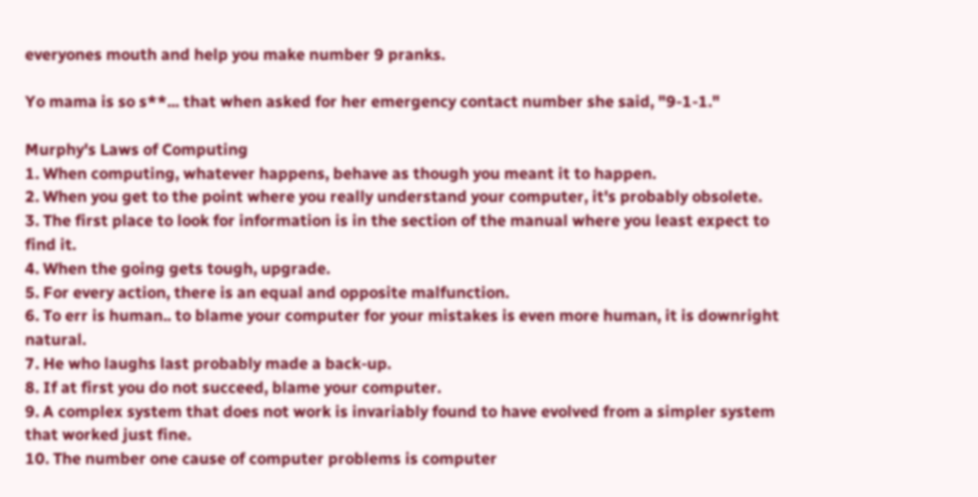everyones mouth and help you make number 9 pranks.

Yo mama is so s**... that when asked for her emergency contact number she said, "9-1-1."

Murphy's Laws of Computing
1. When computing, whatever happens, behave as though you meant it to happen.
2. When you get to the point where you really understand your computer, it's probably obsolete.
3. The first place to look for information is in the section of the manual where you least expect to find it.
4. When the going gets tough, upgrade.
5. For every action, there is an equal and opposite malfunction.
6. To err is human.. to blame your computer for your mistakes is even more human, it is downright natural.
7. He who laughs last probably made a back-up.
8. If at first you do not succeed, blame your computer.
9. A complex system that does not work is invariably found to have evolved from a simpler system that worked just fine.
10. The number one cause of computer problems is computer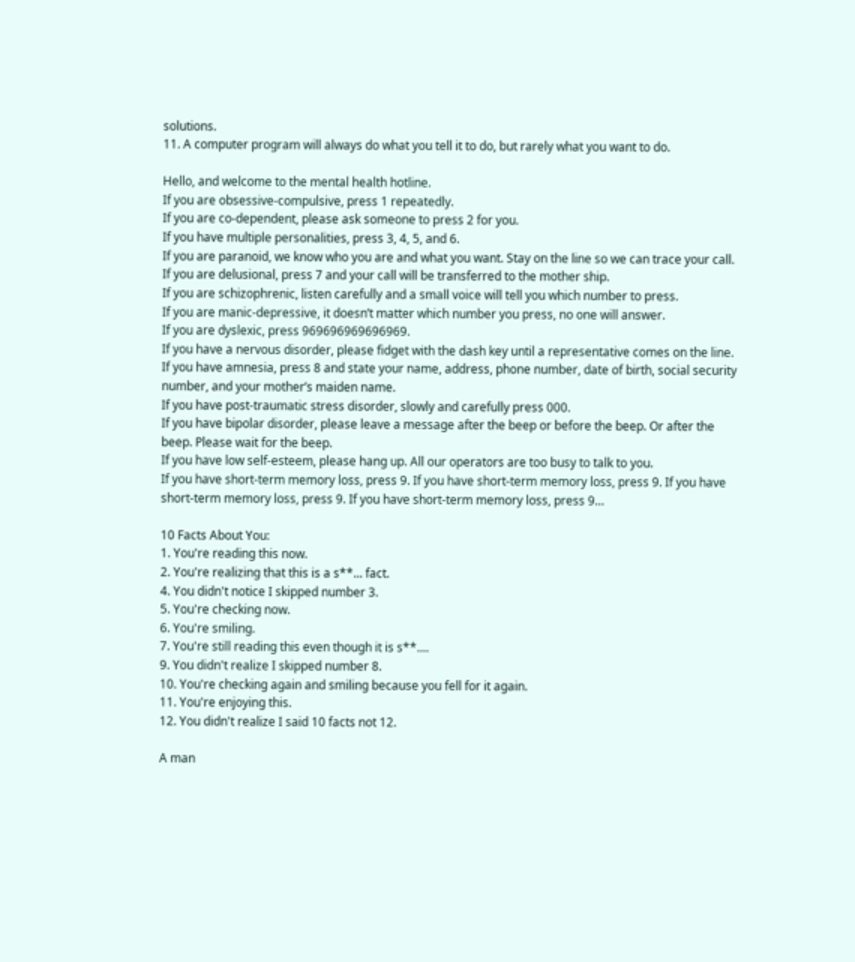solutions.
11. A computer program will always do what you tell it to do, but rarely what you want to do.

Hello, and welcome to the mental health hotline.
If you are obsessive-compulsive, press 1 repeatedly.
If you are co-dependent, please ask someone to press 2 for you.
If you have multiple personalities, press 3, 4, 5, and 6.
If you are paranoid, we know who you are and what you want. Stay on the line so we can trace your call.
If you are delusional, press 7 and your call will be transferred to the mother ship.
If you are schizophrenic, listen carefully and a small voice will tell you which number to press.
If you are manic-depressive, it doesn’t matter which number you press, no one will answer.
If you are dyslexic, press 969696969696969.
If you have a nervous disorder, please fidget with the dash key until a representative comes on the line.
If you have amnesia, press 8 and state your name, address, phone number, date of birth, social security number, and your mother’s maiden name.
If you have post-traumatic stress disorder, slowly and carefully press 000.
If you have bipolar disorder, please leave a message after the beep or before the beep. Or after the beep. Please wait for the beep.
If you have low self-esteem, please hang up. All our operators are too busy to talk to you.
If you have short-term memory loss, press 9. If you have short-term memory loss, press 9. If you have short-term memory loss, press 9. If you have short-term memory loss, press 9…

10 Facts About You:
1. You're reading this now.
2. You're realizing that this is a s**... fact.
4. You didn't notice I skipped number 3.
5. You're checking now.
6. You're smiling.
7. You're still reading this even though it is s**....
9. You didn't realize I skipped number 8.
10. You're checking again and smiling because you fell for it again.
11. You're enjoying this.
12. You didn't realize I said 10 facts not 12.

A man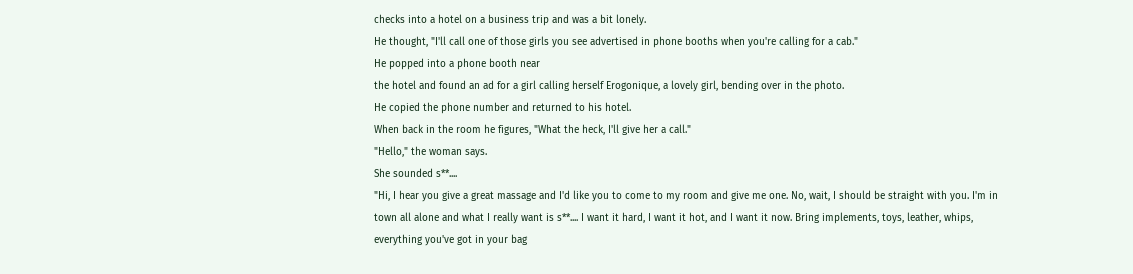checks into a hotel on a business trip and was a bit lonely.
He thought, "I'll call one of those girls you see advertised in phone booths when you're calling for a cab."
He popped into a phone booth near
the hotel and found an ad for a girl calling herself Erogonique, a lovely girl, bending over in the photo.
He copied the phone number and returned to his hotel.
When back in the room he figures, "What the heck, I'll give her a call."
"Hello," the woman says.
She sounded s**....
"Hi, I hear you give a great massage and I'd like you to come to my room and give me one. No, wait, I should be straight with you. I'm in town all alone and what I really want is s**.... I want it hard, I want it hot, and I want it now. Bring implements, toys, leather, whips, everything you've got in your bag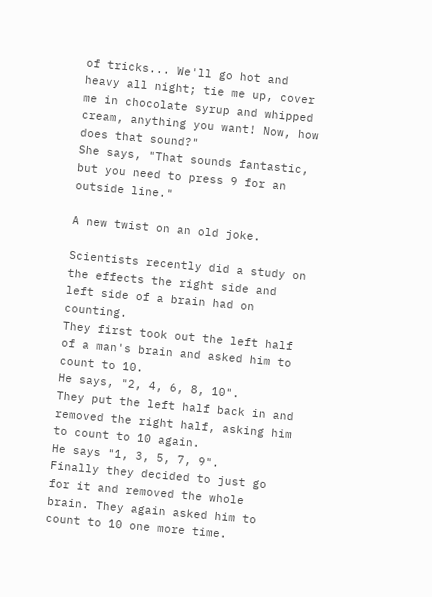of tricks... We'll go hot and heavy all night; tie me up, cover me in chocolate syrup and whipped cream, anything you want! Now, how does that sound?"
She says, "That sounds fantastic, but you need to press 9 for an outside line."

A new twist on an old joke.

Scientists recently did a study on the effects the right side and left side of a brain had on counting.
They first took out the left half of a man's brain and asked him to count to 10.
He says, "2, 4, 6, 8, 10".
They put the left half back in and removed the right half, asking him to count to 10 again.
He says "1, 3, 5, 7, 9".
Finally they decided to just go for it and removed the whole brain. They again asked him to count to 10 one more time.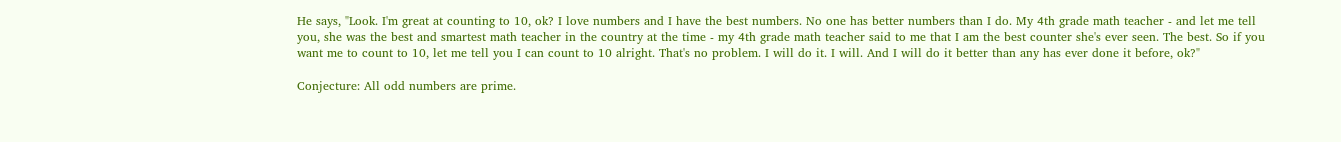He says, "Look. I'm great at counting to 10, ok? I love numbers and I have the best numbers. No one has better numbers than I do. My 4th grade math teacher - and let me tell you, she was the best and smartest math teacher in the country at the time - my 4th grade math teacher said to me that I am the best counter she's ever seen. The best. So if you want me to count to 10, let me tell you I can count to 10 alright. That's no problem. I will do it. I will. And I will do it better than any has ever done it before, ok?"

Conjecture: All odd numbers are prime.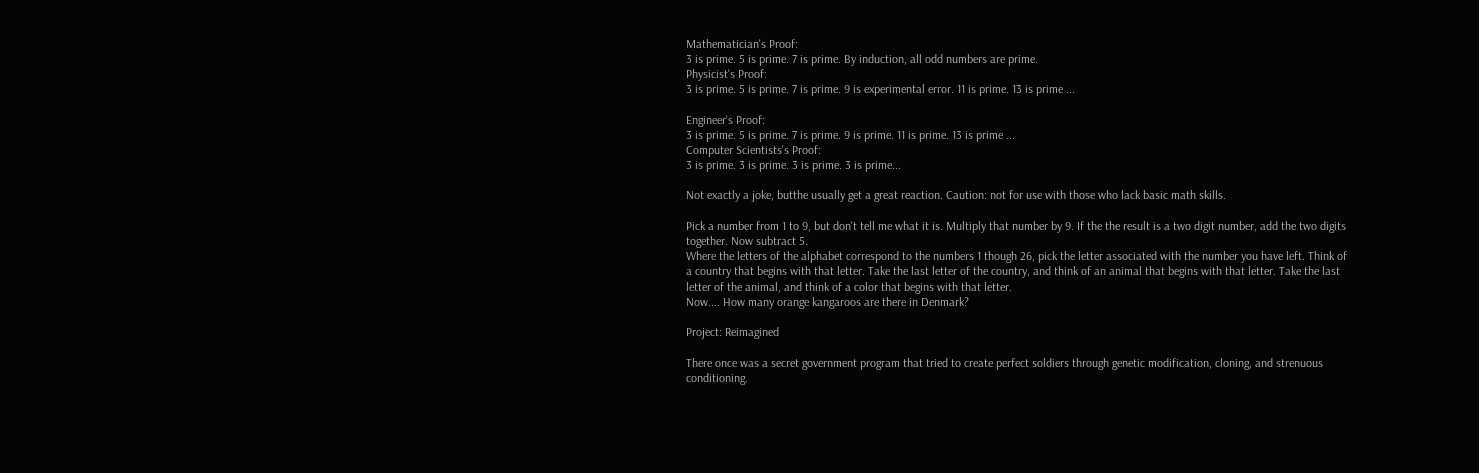Mathematician's Proof:
3 is prime. 5 is prime. 7 is prime. By induction, all odd numbers are prime.
Physicist's Proof:
3 is prime. 5 is prime. 7 is prime. 9 is experimental error. 11 is prime. 13 is prime ...

Engineer's Proof:
3 is prime. 5 is prime. 7 is prime. 9 is prime. 11 is prime. 13 is prime ...
Computer Scientists's Proof:
3 is prime. 3 is prime. 3 is prime. 3 is prime...

Not exactly a joke, butthe usually get a great reaction. Caution: not for use with those who lack basic math skills.

Pick a number from 1 to 9, but don't tell me what it is. Multiply that number by 9. If the the result is a two digit number, add the two digits together. Now subtract 5.
Where the letters of the alphabet correspond to the numbers 1 though 26, pick the letter associated with the number you have left. Think of a country that begins with that letter. Take the last letter of the country, and think of an animal that begins with that letter. Take the last letter of the animal, and think of a color that begins with that letter.
Now.... How many orange kangaroos are there in Denmark?

Project: Reimagined

There once was a secret government program that tried to create perfect soldiers through genetic modification, cloning, and strenuous conditioning.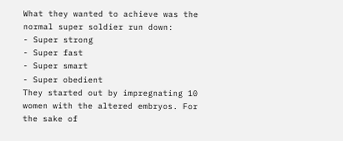What they wanted to achieve was the normal super soldier run down:
- Super strong
- Super fast
- Super smart
- Super obedient
They started out by impregnating 10 women with the altered embryos. For the sake of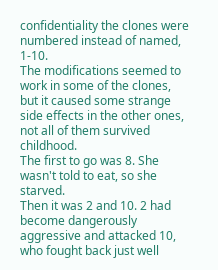confidentiality the clones were numbered instead of named, 1-10.
The modifications seemed to work in some of the clones, but it caused some strange side effects in the other ones, not all of them survived childhood.
The first to go was 8. She wasn't told to eat, so she starved.
Then it was 2 and 10. 2 had become dangerously aggressive and attacked 10, who fought back just well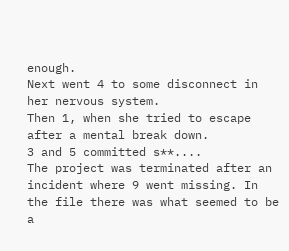enough.
Next went 4 to some disconnect in her nervous system.
Then 1, when she tried to escape after a mental break down.
3 and 5 committed s**....
The project was terminated after an incident where 9 went missing. In the file there was what seemed to be a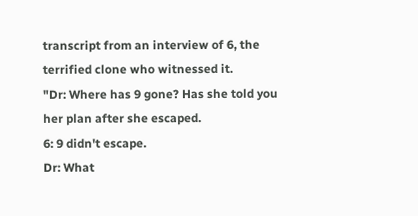transcript from an interview of 6, the terrified clone who witnessed it.
"Dr: Where has 9 gone? Has she told you her plan after she escaped.
6: 9 didn't escape.
Dr: What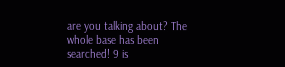are you talking about? The whole base has been searched! 9 is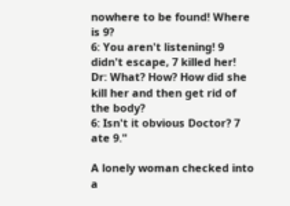nowhere to be found! Where is 9?
6: You aren't listening! 9 didn't escape, 7 killed her!
Dr: What? How? How did she kill her and then get rid of the body?
6: Isn't it obvious Doctor? 7 ate 9."

A lonely woman checked into a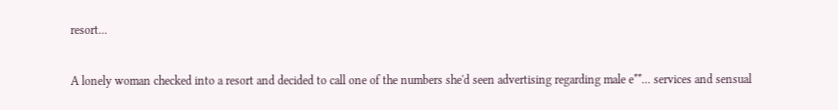resort...

A lonely woman checked into a resort and decided to call one of the numbers she'd seen advertising regarding male e**... services and sensual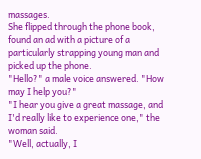massages.
She flipped through the phone book, found an ad with a picture of a particularly strapping young man and picked up the phone.
"Hello?" a male voice answered. "How may I help you?"
"I hear you give a great massage, and I'd really like to experience one," the woman said.
"Well, actually, I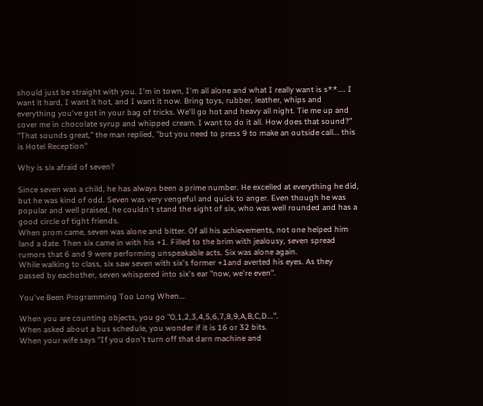should just be straight with you. I'm in town, I'm all alone and what I really want is s**.... I want it hard, I want it hot, and I want it now. Bring toys, rubber, leather, whips and everything you've got in your bag of tricks. We'll go hot and heavy all night. Tie me up and cover me in chocolate syrup and whipped cream. I want to do it all. How does that sound?"
"That sounds great," the man replied, "but you need to press 9 to make an outside call... this is Hotel Reception"

Why is six afraid of seven?

Since seven was a child, he has always been a prime number. He excelled at everything he did, but he was kind of odd. Seven was very vengeful and quick to anger. Even though he was popular and well praised, he couldn't stand the sight of six, who was well rounded and has a good circle of tight friends.
When prom came, seven was alone and bitter. Of all his achievements, not one helped him land a date. Then six came in with his +1. Filled to the brim with jealousy, seven spread rumors that 6 and 9 were performing unspeakable acts. Six was alone again.
While walking to class, six saw seven with six's former +1and averted his eyes. As they passed by eachother, seven whispered into six's ear "now, we're even".

You've Been Programming Too Long When...

When you are counting objects, you go "0,1,2,3,4,5,6,7,8,9,A,B,C,D...".
When asked about a bus schedule, you wonder if it is 16 or 32 bits.
When your wife says "If you don't turn off that darn machine and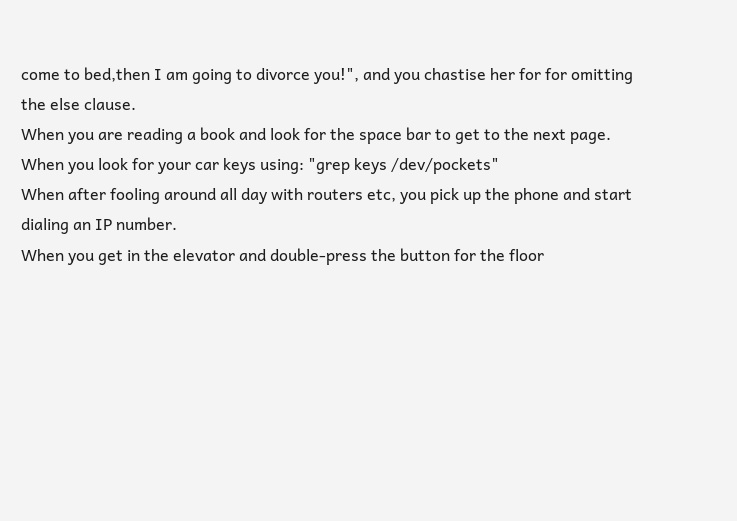come to bed,then I am going to divorce you!", and you chastise her for for omitting the else clause.
When you are reading a book and look for the space bar to get to the next page.
When you look for your car keys using: "grep keys /dev/pockets"
When after fooling around all day with routers etc, you pick up the phone and start dialing an IP number.
When you get in the elevator and double-press the button for the floor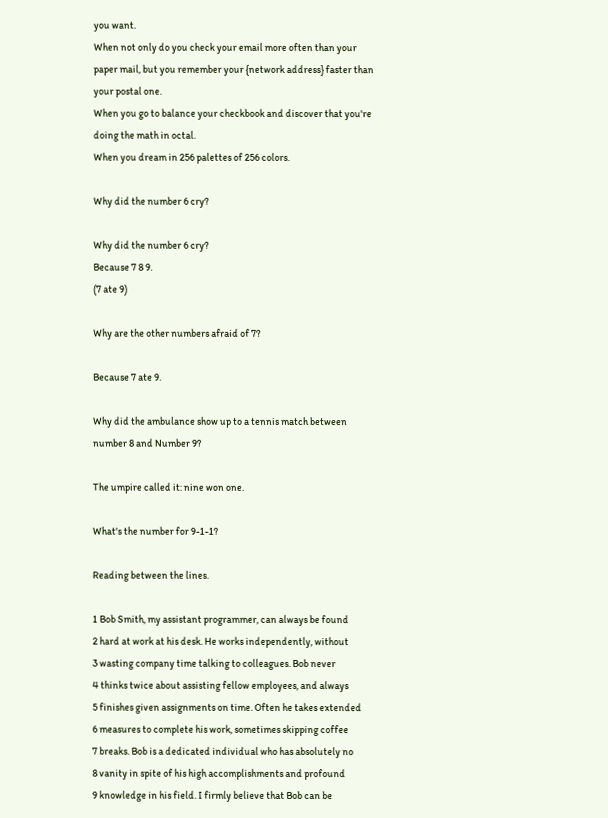you want.
When not only do you check your email more often than your paper mail, but you remember your {network address} faster than your postal one.
When you go to balance your checkbook and discover that you're doing the math in octal.
When you dream in 256 palettes of 256 colors.

Why did the number 6 cry?

Why did the number 6 cry?
Because 7 8 9.
(7 ate 9)

Why are the other numbers afraid of 7?

Because 7 ate 9.

Why did the ambulance show up to a tennis match between number 8 and Number 9?

The umpire called it: nine won one.

What's the number for 9-1-1?

Reading between the lines.

1 Bob Smith, my assistant programmer, can always be found
2 hard at work at his desk. He works independently, without
3 wasting company time talking to colleagues. Bob never
4 thinks twice about assisting fellow employees, and always
5 finishes given assignments on time. Often he takes extended
6 measures to complete his work, sometimes skipping coffee
7 breaks. Bob is a dedicated individual who has absolutely no
8 vanity in spite of his high accomplishments and profound
9 knowledge in his field. I firmly believe that Bob can be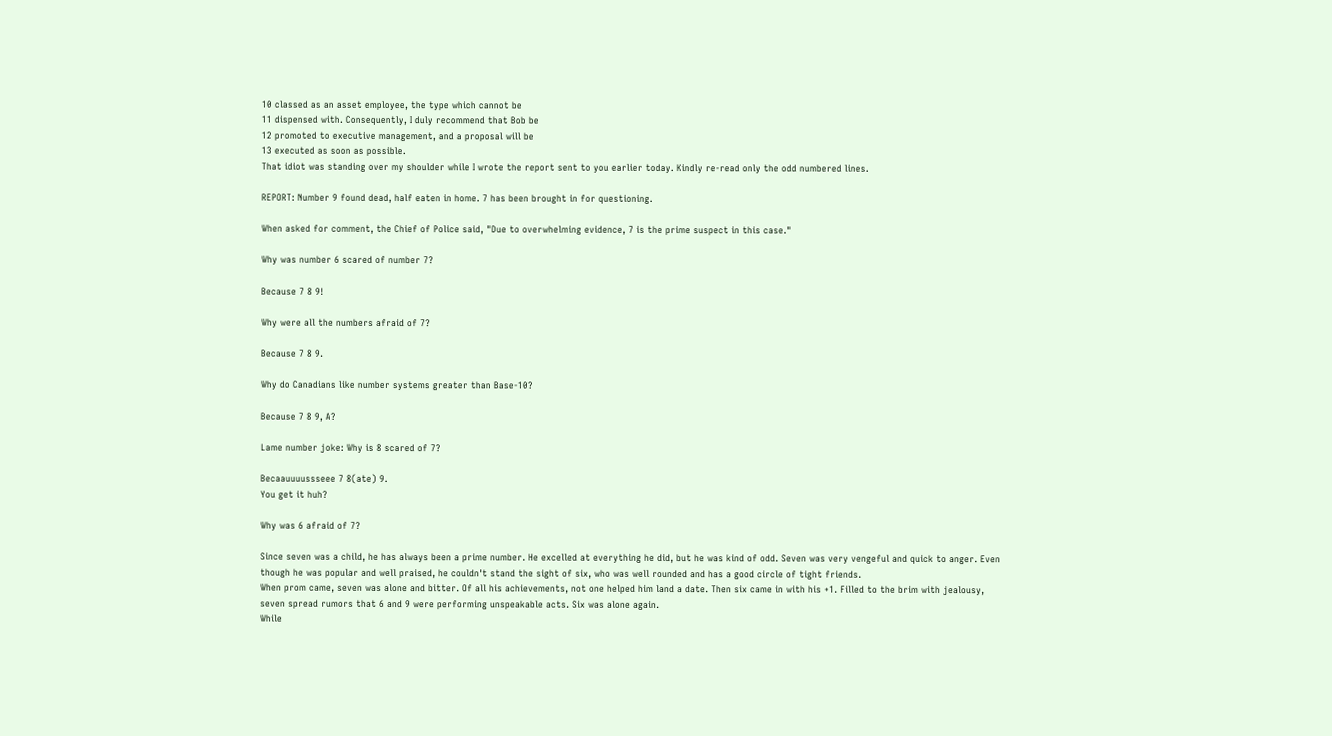10 classed as an asset employee, the type which cannot be
11 dispensed with. Consequently, I duly recommend that Bob be
12 promoted to executive management, and a proposal will be
13 executed as soon as possible.
That idiot was standing over my shoulder while I wrote the report sent to you earlier today. Kindly re-read only the odd numbered lines.

REPORT: Number 9 found dead, half eaten in home. 7 has been brought in for questioning.

When asked for comment, the Chief of Police said, "Due to overwhelming evidence, 7 is the prime suspect in this case."

Why was number 6 scared of number 7?

Because 7 8 9!

Why were all the numbers afraid of 7?

Because 7 8 9.

Why do Canadians like number systems greater than Base-10?

Because 7 8 9, A?

Lame number joke: Why is 8 scared of 7?

Becaauuuussseee 7 8(ate) 9.
You get it huh?

Why was 6 afraid of 7?

Since seven was a child, he has always been a prime number. He excelled at everything he did, but he was kind of odd. Seven was very vengeful and quick to anger. Even though he was popular and well praised, he couldn't stand the sight of six, who was well rounded and has a good circle of tight friends.
When prom came, seven was alone and bitter. Of all his achievements, not one helped him land a date. Then six came in with his +1. Filled to the brim with jealousy, seven spread rumors that 6 and 9 were performing unspeakable acts. Six was alone again.
While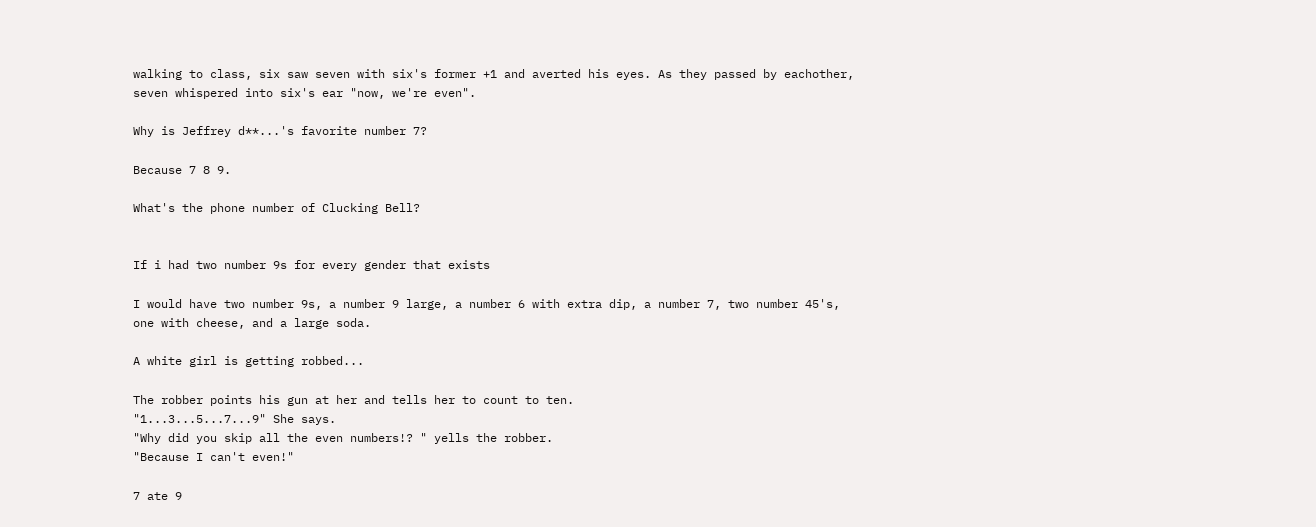walking to class, six saw seven with six's former +1 and averted his eyes. As they passed by eachother, seven whispered into six's ear "now, we're even".

Why is Jeffrey d**...'s favorite number 7?

Because 7 8 9.

What's the phone number of Clucking Bell?


If i had two number 9s for every gender that exists

I would have two number 9s, a number 9 large, a number 6 with extra dip, a number 7, two number 45's, one with cheese, and a large soda.

A white girl is getting robbed...

The robber points his gun at her and tells her to count to ten.
"1...3...5...7...9" She says.
"Why did you skip all the even numbers!? " yells the robber.
"Because I can't even!"

7 ate 9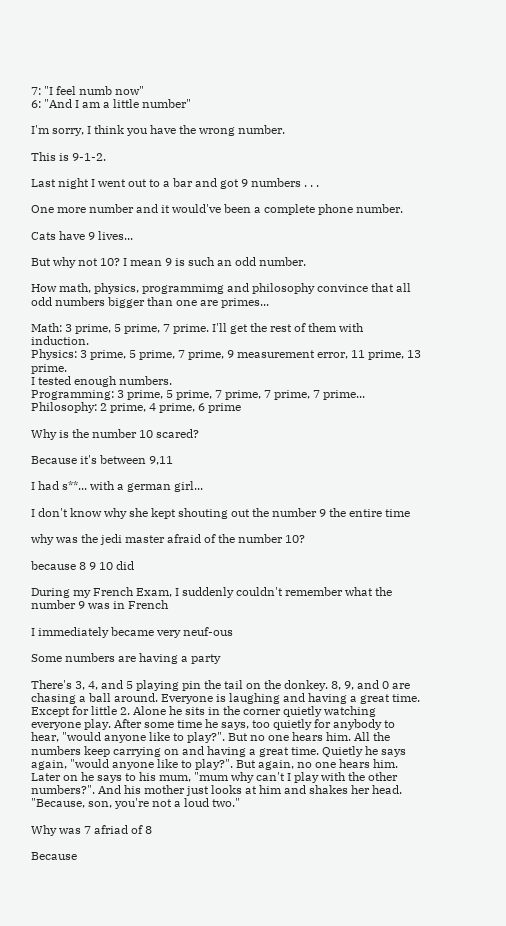7: "I feel numb now"
6: "And I am a little number"

I'm sorry, I think you have the wrong number.

This is 9-1-2.

Last night I went out to a bar and got 9 numbers . . .

One more number and it would've been a complete phone number.

Cats have 9 lives...

But why not 10? I mean 9 is such an odd number.

How math, physics, programmimg and philosophy convince that all odd numbers bigger than one are primes...

Math: 3 prime, 5 prime, 7 prime. I'll get the rest of them with induction.
Physics: 3 prime, 5 prime, 7 prime, 9 measurement error, 11 prime, 13 prime.
I tested enough numbers.
Programming: 3 prime, 5 prime, 7 prime, 7 prime, 7 prime...
Philosophy: 2 prime, 4 prime, 6 prime

Why is the number 10 scared?

Because it's between 9,11

I had s**... with a german girl...

I don't know why she kept shouting out the number 9 the entire time

why was the jedi master afraid of the number 10?

because 8 9 10 did

During my French Exam, I suddenly couldn't remember what the number 9 was in French

I immediately became very neuf-ous

Some numbers are having a party

There's 3, 4, and 5 playing pin the tail on the donkey. 8, 9, and 0 are chasing a ball around. Everyone is laughing and having a great time.
Except for little 2. Alone he sits in the corner quietly watching everyone play. After some time he says, too quietly for anybody to hear, "would anyone like to play?". But no one hears him. All the numbers keep carrying on and having a great time. Quietly he says again, "would anyone like to play?". But again, no one hears him.
Later on he says to his mum, "mum why can't I play with the other numbers?". And his mother just looks at him and shakes her head. "Because, son, you're not a loud two."

Why was 7 afriad of 8

Because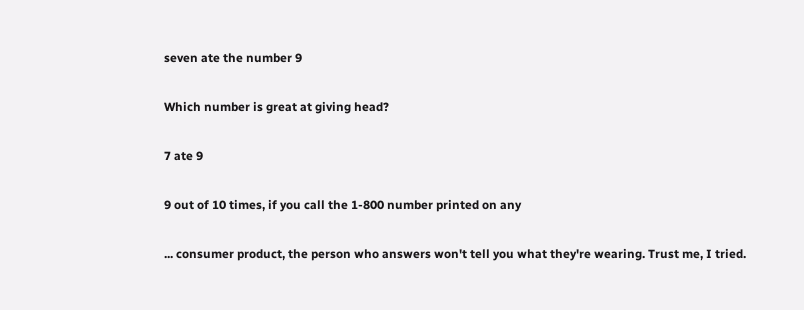seven ate the number 9

Which number is great at giving head?

7 ate 9

9 out of 10 times, if you call the 1-800 number printed on any

... consumer product, the person who answers won't tell you what they're wearing. Trust me, I tried.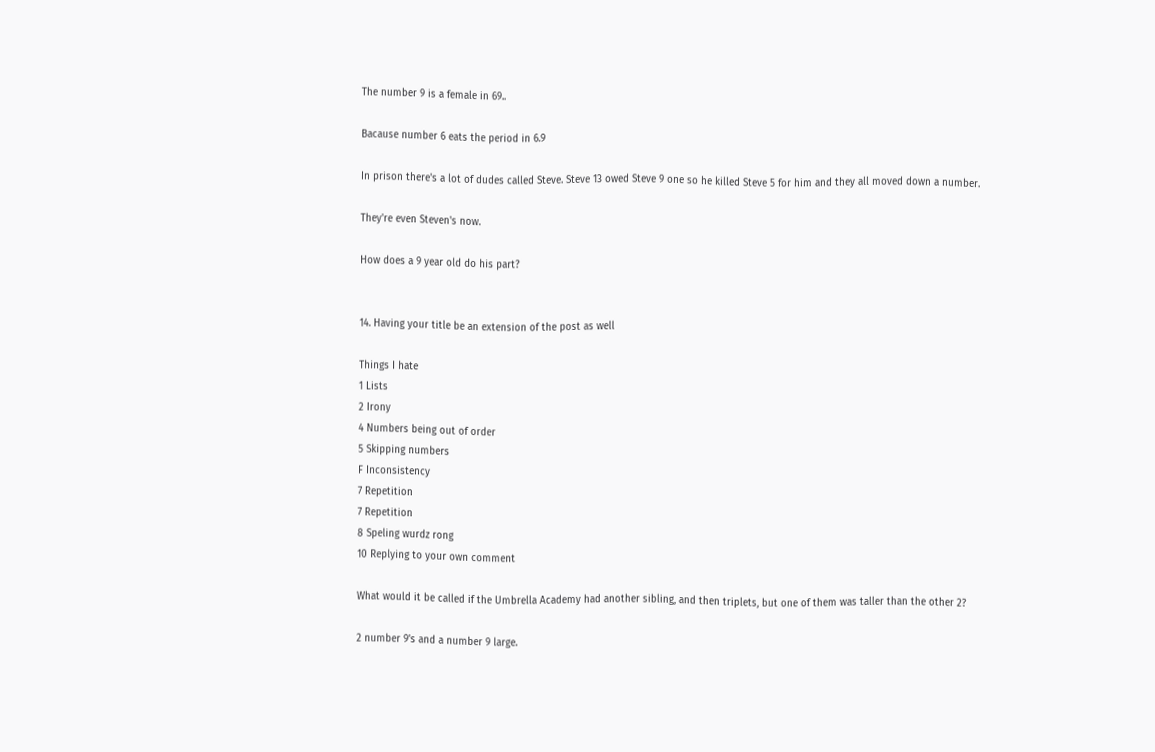The number 9 is a female in 69..

Bacause number 6 eats the period in 6.9

In prison there's a lot of dudes called Steve. Steve 13 owed Steve 9 one so he killed Steve 5 for him and they all moved down a number.

They're even Steven's now.

How does a 9 year old do his part?


14. Having your title be an extension of the post as well

Things I hate
1 Lists
2 Irony
4 Numbers being out of order
5 Skipping numbers
F Inconsistency
7 Repetition
7 Repetition
8 Speling wurdz rong
10 Replying to your own comment

What would it be called if the Umbrella Academy had another sibling, and then triplets, but one of them was taller than the other 2?

2 number 9's and a number 9 large.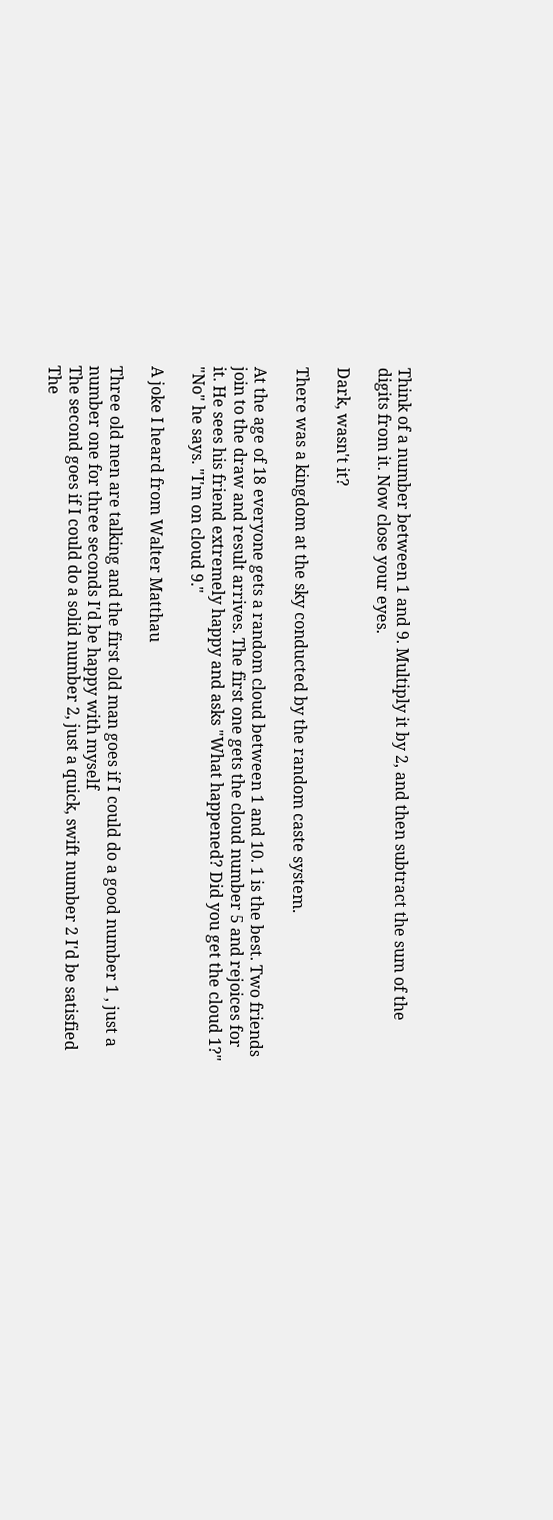Think of a number between 1 and 9. Multiply it by 2, and then subtract the sum of the digits from it. Now close your eyes.

Dark, wasn't it?

There was a kingdom at the sky conducted by the random caste system.

At the age of 18 everyone gets a random cloud between 1 and 10. 1 is the best. Two friends join to the draw and result arrives. The first one gets the cloud number 5 and rejoices for it. He sees his friend extremely happy and asks "What happened? Did you get the cloud 1?"
"No" he says. "I'm on cloud 9."

A joke I heard from Walter Matthau

Three old men are talking and the first old man goes if I could do a good number 1 , just a number one for three seconds I'd be happy with myself
The second goes if I could do a solid number 2, just a quick, swift number 2 I'd be satisfied
The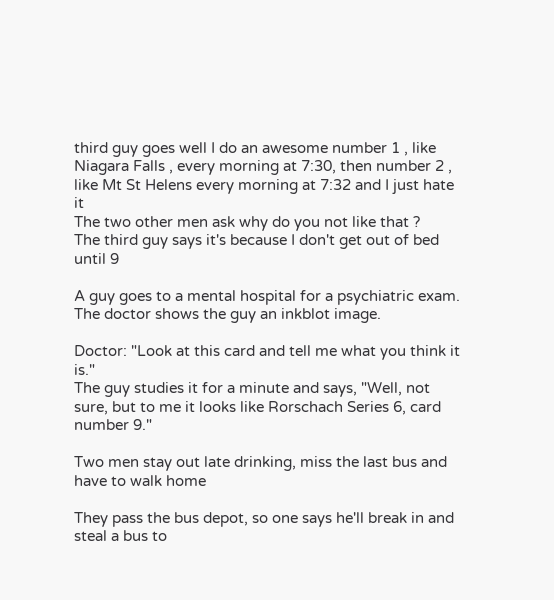third guy goes well I do an awesome number 1 , like Niagara Falls , every morning at 7:30, then number 2 , like Mt St Helens every morning at 7:32 and I just hate it
The two other men ask why do you not like that ?
The third guy says it's because I don't get out of bed until 9

A guy goes to a mental hospital for a psychiatric exam. The doctor shows the guy an inkblot image.

Doctor: "Look at this card and tell me what you think it is."
The guy studies it for a minute and says, "Well, not sure, but to me it looks like Rorschach Series 6, card number 9."

Two men stay out late drinking, miss the last bus and have to walk home

They pass the bus depot, so one says he'll break in and steal a bus to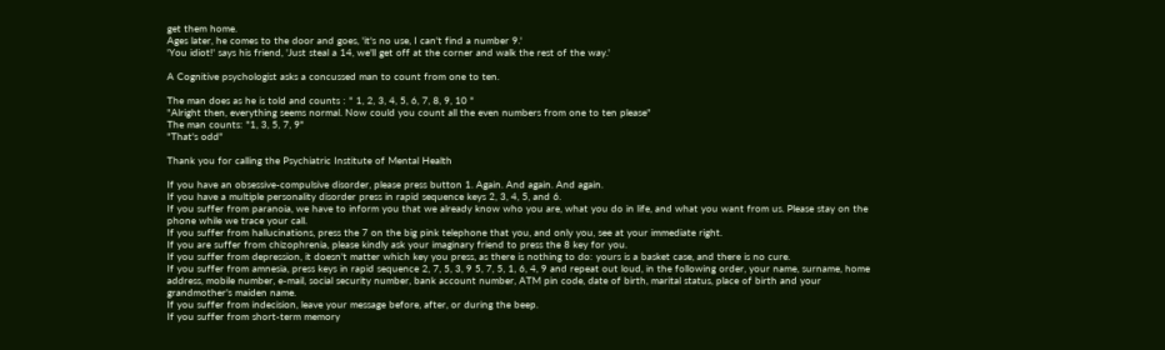get them home.
Ages later, he comes to the door and goes, 'it's no use, I can't find a number 9.'
'You idiot!' says his friend, 'Just steal a 14, we'll get off at the corner and walk the rest of the way.'

A Cognitive psychologist asks a concussed man to count from one to ten.

The man does as he is told and counts : " 1, 2, 3, 4, 5, 6, 7, 8, 9, 10 "
"Alright then, everything seems normal. Now could you count all the even numbers from one to ten please"
The man counts: "1, 3, 5, 7, 9"
"That's odd"

Thank you for calling the Psychiatric Institute of Mental Health

If you have an obsessive-compulsive disorder, please press button 1. Again. And again. And again.
If you have a multiple personality disorder press in rapid sequence keys 2, 3, 4, 5, and 6.
If you suffer from paranoia, we have to inform you that we already know who you are, what you do in life, and what you want from us. Please stay on the phone while we trace your call.
If you suffer from hallucinations, press the 7 on the big pink telephone that you, and only you, see at your immediate right.
If you are suffer from chizophrenia, please kindly ask your imaginary friend to press the 8 key for you.
If you suffer from depression, it doesn't matter which key you press, as there is nothing to do: yours is a basket case, and there is no cure.
If you suffer from amnesia, press keys in rapid sequence 2, 7, 5, 3, 9 5, 7, 5, 1, 6, 4, 9 and repeat out loud, in the following order, your name, surname, home address, mobile number, e-mail, social security number, bank account number, ATM pin code, date of birth, marital status, place of birth and your grandmother's maiden name.
If you suffer from indecision, leave your message before, after, or during the beep.
If you suffer from short-term memory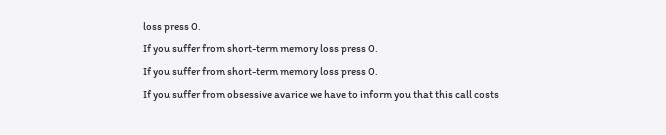loss press 0.
If you suffer from short-term memory loss press 0.
If you suffer from short-term memory loss press 0.
If you suffer from obsessive avarice we have to inform you that this call costs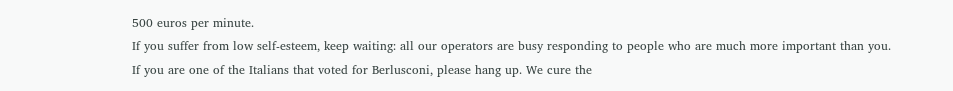500 euros per minute.
If you suffer from low self-esteem, keep waiting: all our operators are busy responding to people who are much more important than you.
If you are one of the Italians that voted for Berlusconi, please hang up. We cure the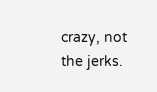crazy, not the jerks.